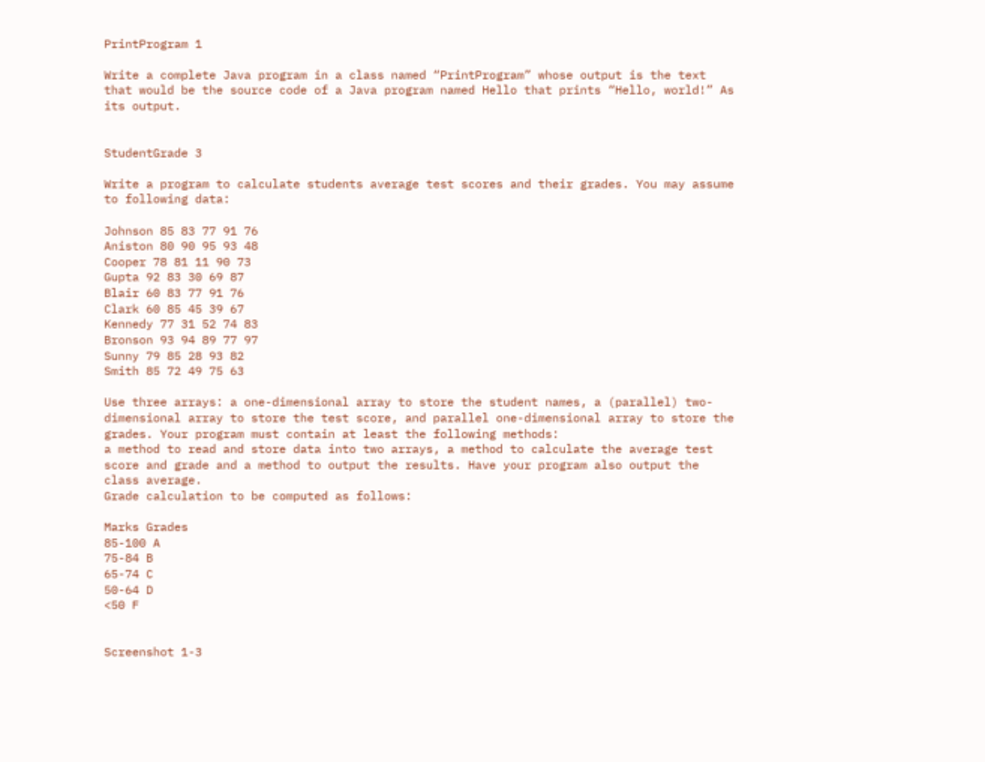PrintProgram 1

Write a complete Java program in a class named “PrintProgram” whose output is the text that would be the source code of a Java program named Hello that prints “Hello, world!” As its output.


StudentGrade 3

Write a program to calculate students average test scores and their grades. You may assume to following data:

Johnson 85 83 77 91 76
Aniston 80 90 95 93 48
Cooper 78 81 11 90 73
Gupta 92 83 30 69 87
Blair 60 83 77 91 76
Clark 60 85 45 39 67
Kennedy 77 31 52 74 83
Bronson 93 94 89 77 97
Sunny 79 85 28 93 82
Smith 85 72 49 75 63

Use three arrays: a one-dimensional array to store the student names, a (parallel) two-dimensional array to store the test score, and parallel one-dimensional array to store the grades. Your program must contain at least the following methods:
a method to read and store data into two arrays, a method to calculate the average test score and grade and a method to output the results. Have your program also output the class average.
Grade calculation to be computed as follows:

Marks Grades
85-100 A
75-84 B
65-74 C
50-64 D
<50 F


Screenshot 1-3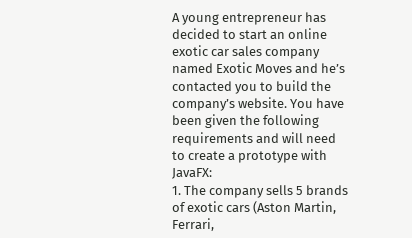A young entrepreneur has decided to start an online exotic car sales company named Exotic Moves and he’s contacted you to build the company’s website. You have been given the following requirements and will need to create a prototype with JavaFX:
1. The company sells 5 brands of exotic cars (Aston Martin, Ferrari,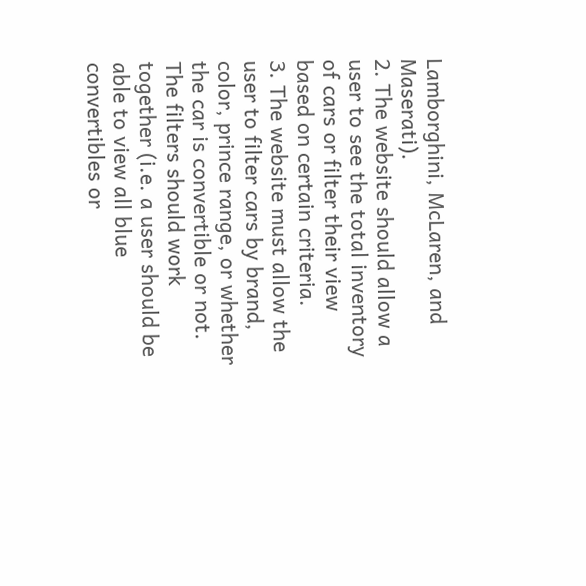Lamborghini, McLaren, and Maserati).
2. The website should allow a user to see the total inventory of cars or filter their view based on certain criteria.
3. The website must allow the user to filter cars by brand, color, prince range, or whether the car is convertible or not. The filters should work together (i.e. a user should be able to view all blue convertibles or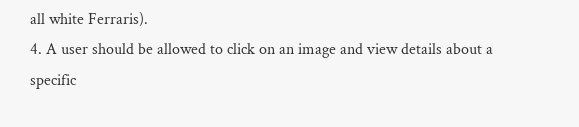all white Ferraris).
4. A user should be allowed to click on an image and view details about a specific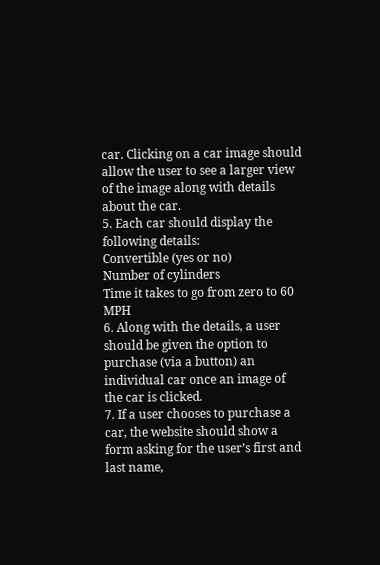car. Clicking on a car image should allow the user to see a larger view of the image along with details about the car.
5. Each car should display the following details:
Convertible (yes or no)
Number of cylinders
Time it takes to go from zero to 60 MPH
6. Along with the details, a user should be given the option to purchase (via a button) an individual car once an image of the car is clicked.
7. If a user chooses to purchase a car, the website should show a form asking for the user’s first and last name,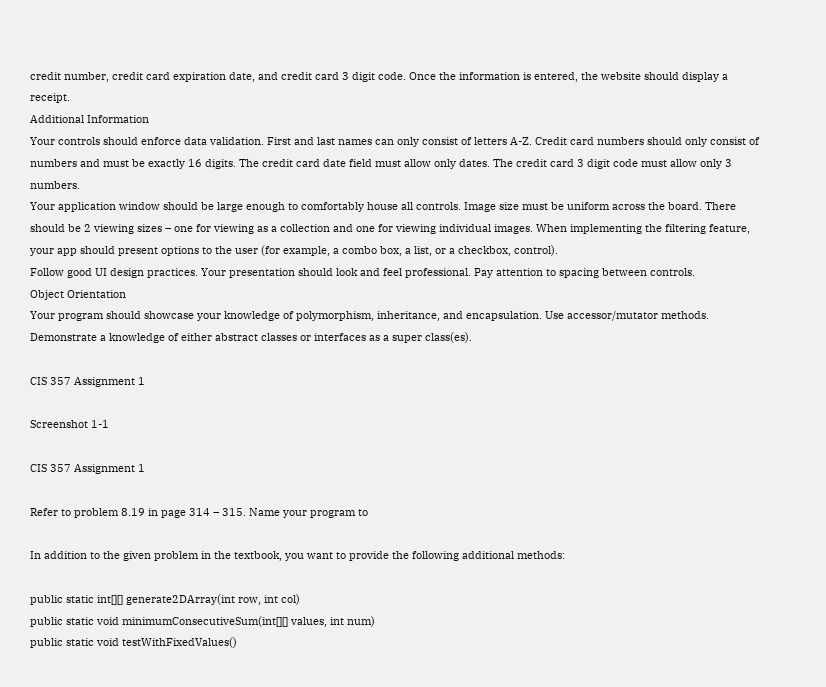credit number, credit card expiration date, and credit card 3 digit code. Once the information is entered, the website should display a receipt.
Additional Information
Your controls should enforce data validation. First and last names can only consist of letters A-Z. Credit card numbers should only consist of numbers and must be exactly 16 digits. The credit card date field must allow only dates. The credit card 3 digit code must allow only 3 numbers.
Your application window should be large enough to comfortably house all controls. Image size must be uniform across the board. There should be 2 viewing sizes – one for viewing as a collection and one for viewing individual images. When implementing the filtering feature, your app should present options to the user (for example, a combo box, a list, or a checkbox, control).
Follow good UI design practices. Your presentation should look and feel professional. Pay attention to spacing between controls.
Object Orientation
Your program should showcase your knowledge of polymorphism, inheritance, and encapsulation. Use accessor/mutator methods. Demonstrate a knowledge of either abstract classes or interfaces as a super class(es).

CIS 357 Assignment 1

Screenshot 1-1

CIS 357 Assignment 1

Refer to problem 8.19 in page 314 – 315. Name your program to

In addition to the given problem in the textbook, you want to provide the following additional methods:

public static int[][] generate2DArray(int row, int col)
public static void minimumConsecutiveSum(int[][] values, int num)
public static void testWithFixedValues()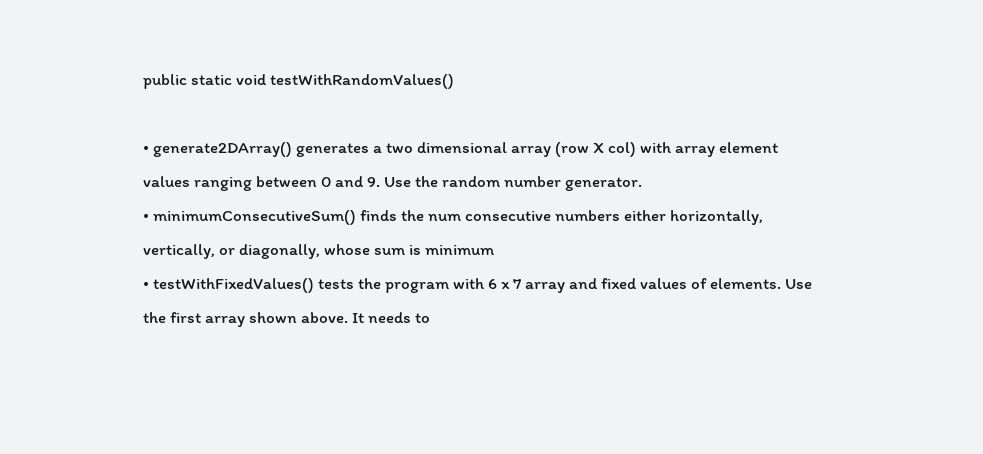public static void testWithRandomValues()

• generate2DArray() generates a two dimensional array (row X col) with array element values ranging between 0 and 9. Use the random number generator.
• minimumConsecutiveSum() finds the num consecutive numbers either horizontally, vertically, or diagonally, whose sum is minimum
• testWithFixedValues() tests the program with 6 x 7 array and fixed values of elements. Use the first array shown above. It needs to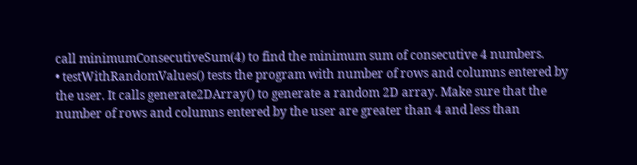call minimumConsecutiveSum(4) to find the minimum sum of consecutive 4 numbers.
• testWithRandomValues() tests the program with number of rows and columns entered by the user. It calls generate2DArray() to generate a random 2D array. Make sure that the number of rows and columns entered by the user are greater than 4 and less than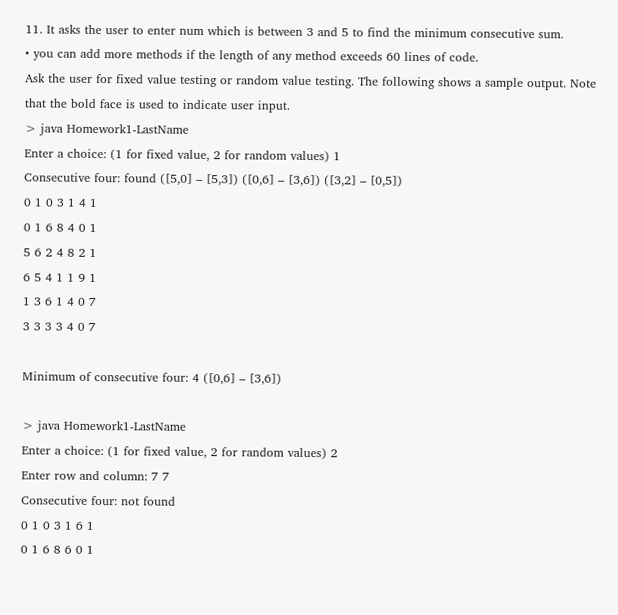11. It asks the user to enter num which is between 3 and 5 to find the minimum consecutive sum.
• you can add more methods if the length of any method exceeds 60 lines of code.
Ask the user for fixed value testing or random value testing. The following shows a sample output. Note that the bold face is used to indicate user input.
> java Homework1-LastName
Enter a choice: (1 for fixed value, 2 for random values) 1
Consecutive four: found ([5,0] – [5,3]) ([0,6] – [3,6]) ([3,2] – [0,5])
0 1 0 3 1 4 1
0 1 6 8 4 0 1
5 6 2 4 8 2 1
6 5 4 1 1 9 1
1 3 6 1 4 0 7
3 3 3 3 4 0 7

Minimum of consecutive four: 4 ([0,6] – [3,6])

> java Homework1-LastName
Enter a choice: (1 for fixed value, 2 for random values) 2
Enter row and column: 7 7
Consecutive four: not found
0 1 0 3 1 6 1
0 1 6 8 6 0 1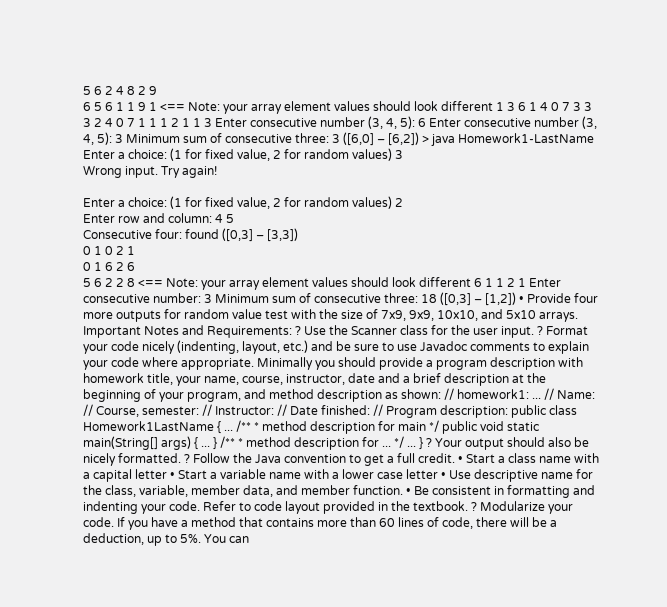5 6 2 4 8 2 9
6 5 6 1 1 9 1 <== Note: your array element values should look different 1 3 6 1 4 0 7 3 3 3 2 4 0 7 1 1 1 2 1 1 3 Enter consecutive number (3, 4, 5): 6 Enter consecutive number (3, 4, 5): 3 Minimum sum of consecutive three: 3 ([6,0] – [6,2]) > java Homework1-LastName
Enter a choice: (1 for fixed value, 2 for random values) 3
Wrong input. Try again!

Enter a choice: (1 for fixed value, 2 for random values) 2
Enter row and column: 4 5
Consecutive four: found ([0,3] – [3,3])
0 1 0 2 1
0 1 6 2 6
5 6 2 2 8 <== Note: your array element values should look different 6 1 1 2 1 Enter consecutive number: 3 Minimum sum of consecutive three: 18 ([0,3] – [1,2]) • Provide four more outputs for random value test with the size of 7x9, 9x9, 10x10, and 5x10 arrays. Important Notes and Requirements: ? Use the Scanner class for the user input. ? Format your code nicely (indenting, layout, etc.) and be sure to use Javadoc comments to explain your code where appropriate. Minimally you should provide a program description with homework title, your name, course, instructor, date and a brief description at the beginning of your program, and method description as shown: // homework1: ... // Name: // Course, semester: // Instructor: // Date finished: // Program description: public class Homework1LastName { ... /** * method description for main */ public void static main(String[] args) { ... } /** * method description for ... */ ... } ? Your output should also be nicely formatted. ? Follow the Java convention to get a full credit. • Start a class name with a capital letter • Start a variable name with a lower case letter • Use descriptive name for the class, variable, member data, and member function. • Be consistent in formatting and indenting your code. Refer to code layout provided in the textbook. ? Modularize your code. If you have a method that contains more than 60 lines of code, there will be a deduction, up to 5%. You can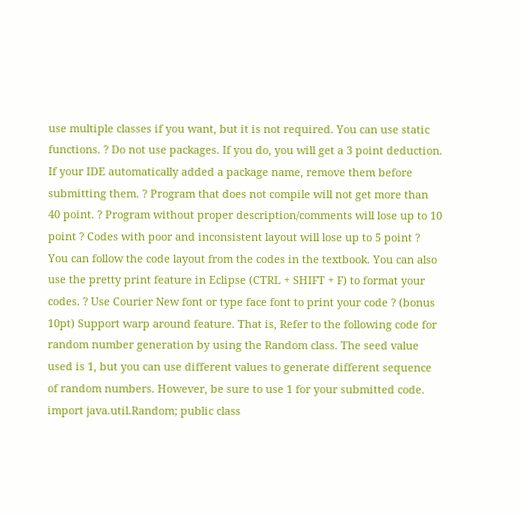use multiple classes if you want, but it is not required. You can use static functions. ? Do not use packages. If you do, you will get a 3 point deduction. If your IDE automatically added a package name, remove them before submitting them. ? Program that does not compile will not get more than 40 point. ? Program without proper description/comments will lose up to 10 point ? Codes with poor and inconsistent layout will lose up to 5 point ? You can follow the code layout from the codes in the textbook. You can also use the pretty print feature in Eclipse (CTRL + SHIFT + F) to format your codes. ? Use Courier New font or type face font to print your code ? (bonus 10pt) Support warp around feature. That is, Refer to the following code for random number generation by using the Random class. The seed value used is 1, but you can use different values to generate different sequence of random numbers. However, be sure to use 1 for your submitted code. import java.util.Random; public class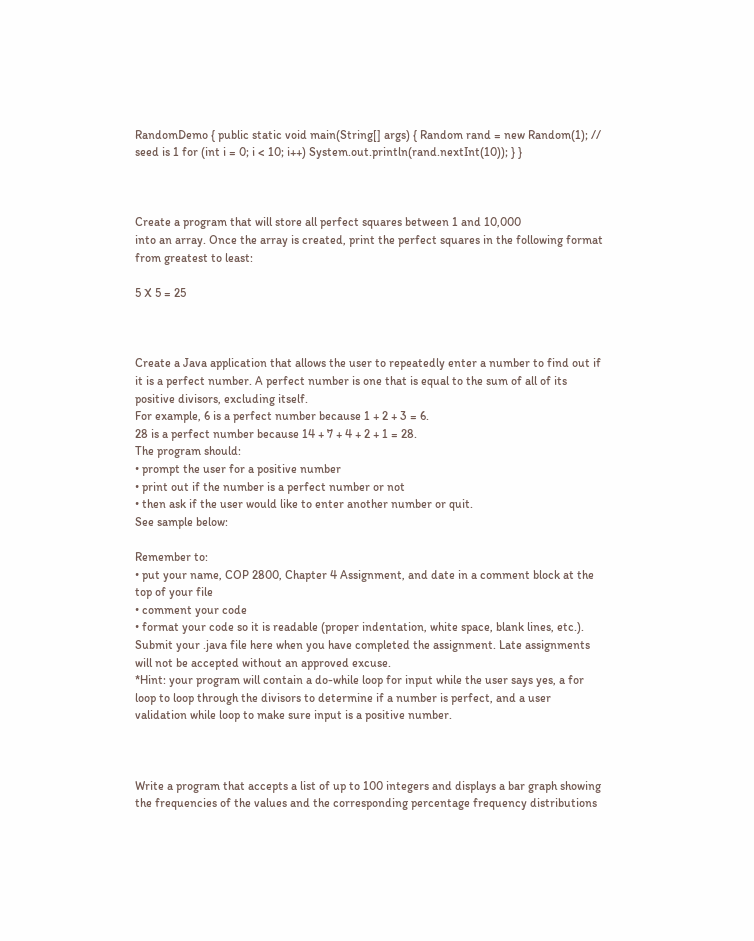RandomDemo { public static void main(String[] args) { Random rand = new Random(1); // seed is 1 for (int i = 0; i < 10; i++) System.out.println(rand.nextInt(10)); } }



Create a program that will store all perfect squares between 1 and 10,000
into an array. Once the array is created, print the perfect squares in the following format from greatest to least:

5 X 5 = 25



Create a Java application that allows the user to repeatedly enter a number to find out if it is a perfect number. A perfect number is one that is equal to the sum of all of its positive divisors, excluding itself.
For example, 6 is a perfect number because 1 + 2 + 3 = 6.
28 is a perfect number because 14 + 7 + 4 + 2 + 1 = 28.
The program should:
• prompt the user for a positive number
• print out if the number is a perfect number or not
• then ask if the user would like to enter another number or quit.
See sample below:

Remember to:
• put your name, COP 2800, Chapter 4 Assignment, and date in a comment block at the top of your file
• comment your code
• format your code so it is readable (proper indentation, white space, blank lines, etc.).
Submit your .java file here when you have completed the assignment. Late assignments will not be accepted without an approved excuse.
*Hint: your program will contain a do-while loop for input while the user says yes, a for loop to loop through the divisors to determine if a number is perfect, and a user validation while loop to make sure input is a positive number.



Write a program that accepts a list of up to 100 integers and displays a bar graph showing the frequencies of the values and the corresponding percentage frequency distributions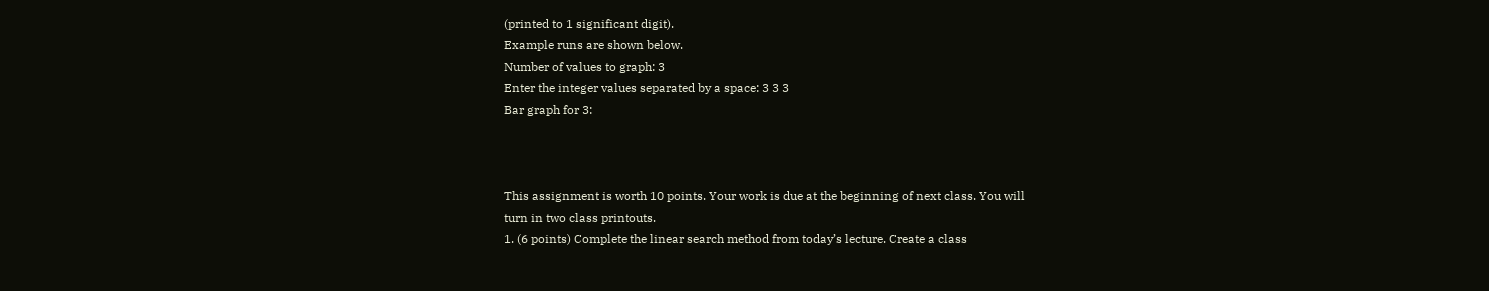(printed to 1 significant digit).
Example runs are shown below.
Number of values to graph: 3
Enter the integer values separated by a space: 3 3 3
Bar graph for 3:



This assignment is worth 10 points. Your work is due at the beginning of next class. You will
turn in two class printouts.
1. (6 points) Complete the linear search method from today’s lecture. Create a class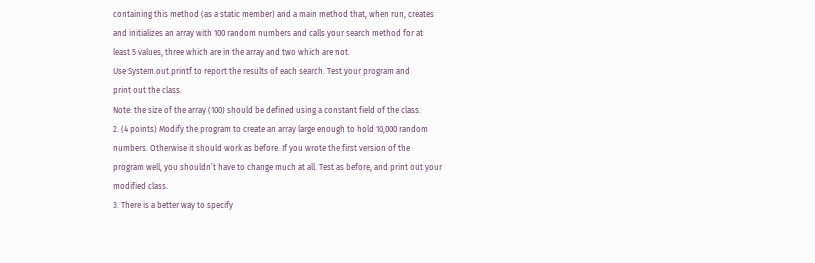containing this method (as a static member) and a main method that, when run, creates
and initializes an array with 100 random numbers and calls your search method for at
least 5 values, three which are in the array and two which are not.
Use System.out.printf to report the results of each search. Test your program and
print out the class.
Note: the size of the array (100) should be defined using a constant field of the class.
2. (4 points) Modify the program to create an array large enough to hold 10,000 random
numbers. Otherwise it should work as before. If you wrote the first version of the
program well, you shouldn’t have to change much at all. Test as before, and print out your
modified class.
3. There is a better way to specify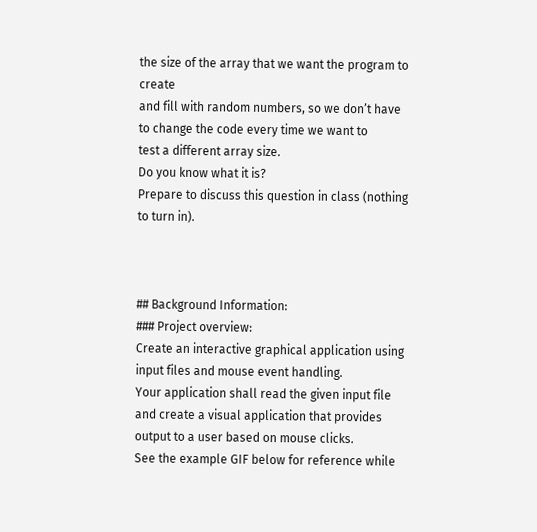the size of the array that we want the program to create
and fill with random numbers, so we don’t have to change the code every time we want to
test a different array size.
Do you know what it is?
Prepare to discuss this question in class (nothing to turn in).



## Background Information:
### Project overview:
Create an interactive graphical application using input files and mouse event handling.
Your application shall read the given input file and create a visual application that provides output to a user based on mouse clicks.
See the example GIF below for reference while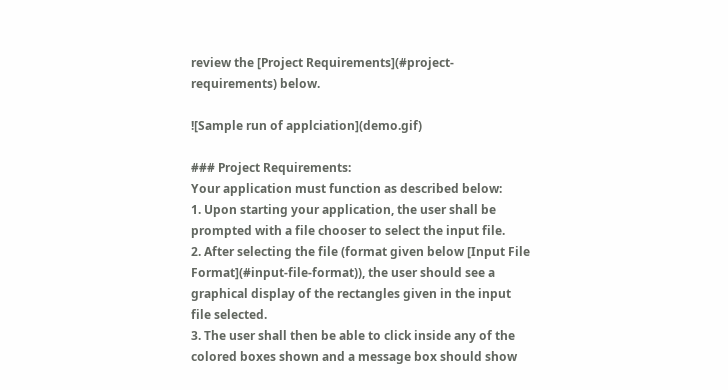review the [Project Requirements](#project-requirements) below.

![Sample run of applciation](demo.gif)

### Project Requirements:
Your application must function as described below:
1. Upon starting your application, the user shall be prompted with a file chooser to select the input file.
2. After selecting the file (format given below [Input File Format](#input-file-format)), the user should see a graphical display of the rectangles given in the input file selected.
3. The user shall then be able to click inside any of the colored boxes shown and a message box should show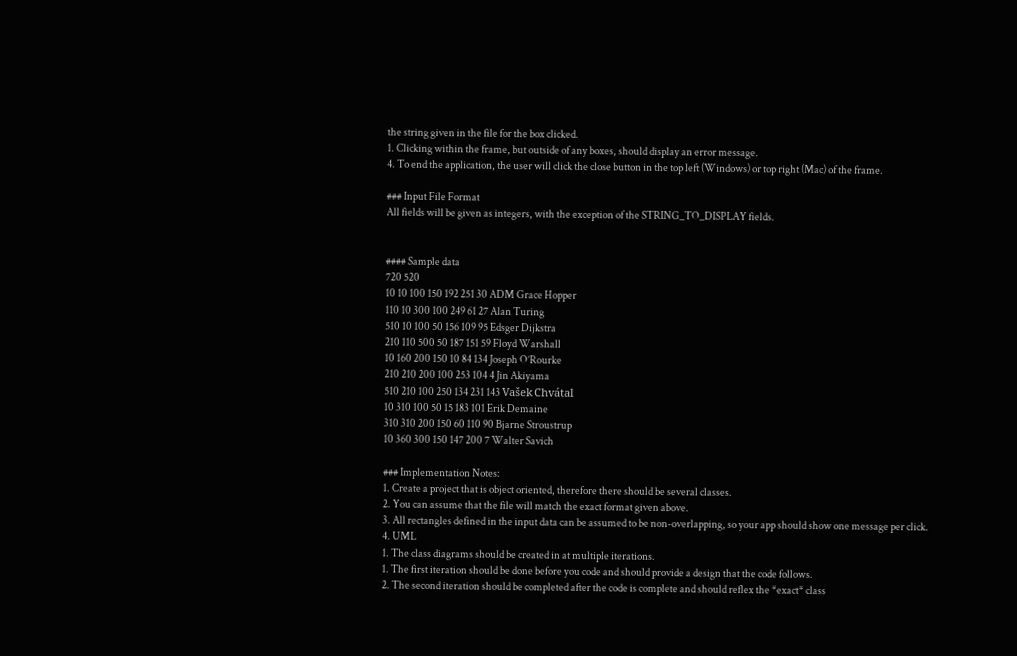the string given in the file for the box clicked.
1. Clicking within the frame, but outside of any boxes, should display an error message.
4. To end the application, the user will click the close button in the top left (Windows) or top right (Mac) of the frame.

### Input File Format
All fields will be given as integers, with the exception of the STRING_TO_DISPLAY fields.


#### Sample data
720 520
10 10 100 150 192 251 30 ADM Grace Hopper
110 10 300 100 249 61 27 Alan Turing
510 10 100 50 156 109 95 Edsger Dijkstra
210 110 500 50 187 151 59 Floyd Warshall
10 160 200 150 10 84 134 Joseph O’Rourke
210 210 200 100 253 104 4 Jin Akiyama
510 210 100 250 134 231 143 Vašek Chvátal
10 310 100 50 15 183 101 Erik Demaine
310 310 200 150 60 110 90 Bjarne Stroustrup
10 360 300 150 147 200 7 Walter Savich

### Implementation Notes:
1. Create a project that is object oriented, therefore there should be several classes.
2. You can assume that the file will match the exact format given above.
3. All rectangles defined in the input data can be assumed to be non-overlapping, so your app should show one message per click.
4. UML
1. The class diagrams should be created in at multiple iterations.
1. The first iteration should be done before you code and should provide a design that the code follows.
2. The second iteration should be completed after the code is complete and should reflex the *exact* class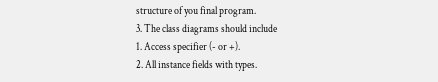structure of you final program.
3. The class diagrams should include
1. Access specifier (- or +).
2. All instance fields with types.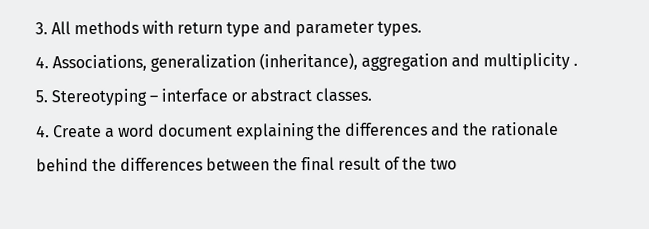3. All methods with return type and parameter types.
4. Associations, generalization (inheritance), aggregation and multiplicity .
5. Stereotyping – interface or abstract classes.
4. Create a word document explaining the differences and the rationale behind the differences between the final result of the two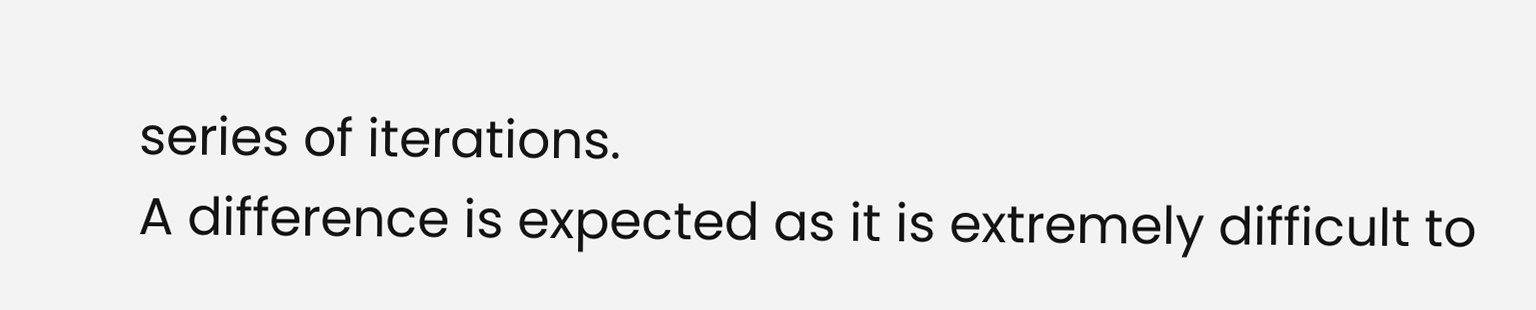series of iterations.
A difference is expected as it is extremely difficult to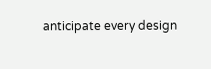anticipate every design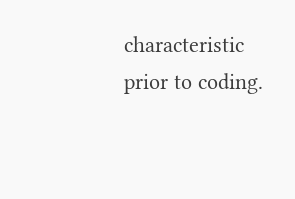characteristic prior to coding.